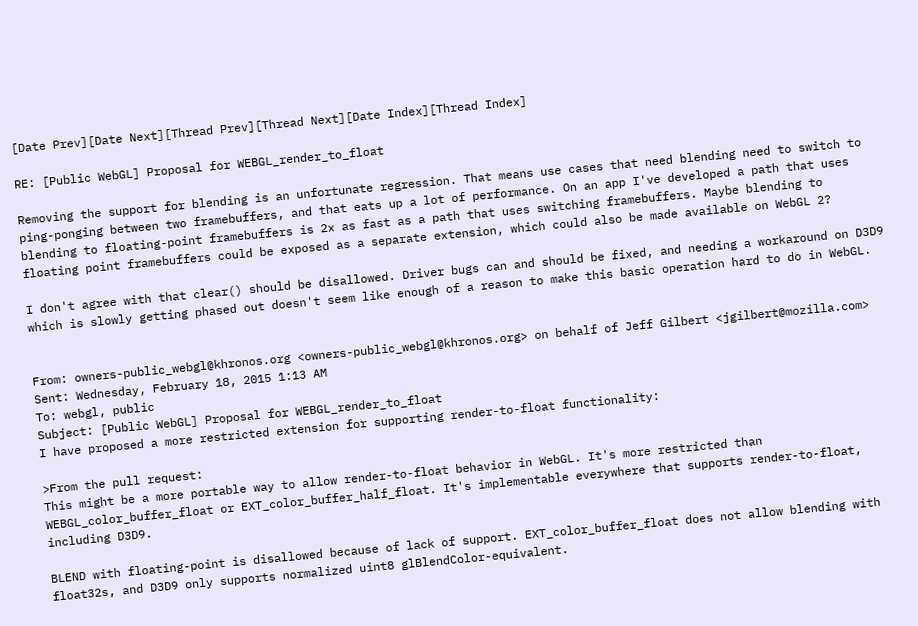[Date Prev][Date Next][Thread Prev][Thread Next][Date Index][Thread Index]

RE: [Public WebGL] Proposal for WEBGL_render_to_float

Removing the support for blending is an unfortunate regression. That means use cases that need blending need to switch to ping-ponging between two framebuffers, and that eats up a lot of performance. On an app I've developed a path that uses blending to floating-point framebuffers is 2x as fast as a path that uses switching framebuffers. Maybe blending to floating point framebuffers could be exposed as a separate extension, which could also be made available on WebGL 2?

I don't agree with that clear() should be disallowed. Driver bugs can and should be fixed, and needing a workaround on D3D9 which is slowly getting phased out doesn't seem like enough of a reason to make this basic operation hard to do in WebGL.


From: owners-public_webgl@khronos.org <owners-public_webgl@khronos.org> on behalf of Jeff Gilbert <jgilbert@mozilla.com>
Sent: Wednesday, February 18, 2015 1:13 AM
To: webgl, public
Subject: [Public WebGL] Proposal for WEBGL_render_to_float
I have proposed a more restricted extension for supporting render-to-float functionality:

>From the pull request:
This might be a more portable way to allow render-to-float behavior in WebGL. It's more restricted than WEBGL_color_buffer_float or EXT_color_buffer_half_float. It's implementable everywhere that supports render-to-float, including D3D9.

BLEND with floating-point is disallowed because of lack of support. EXT_color_buffer_float does not allow blending with float32s, and D3D9 only supports normalized uint8 glBlendColor-equivalent.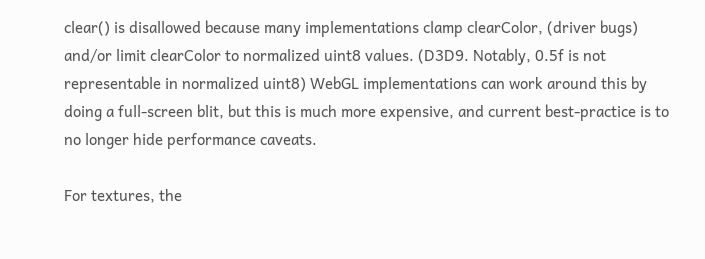clear() is disallowed because many implementations clamp clearColor, (driver bugs) and/or limit clearColor to normalized uint8 values. (D3D9. Notably, 0.5f is not representable in normalized uint8) WebGL implementations can work around this by doing a full-screen blit, but this is much more expensive, and current best-practice is to no longer hide performance caveats.

For textures, the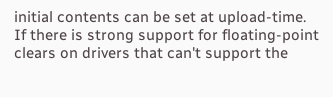initial contents can be set at upload-time. If there is strong support for floating-point clears on drivers that can't support the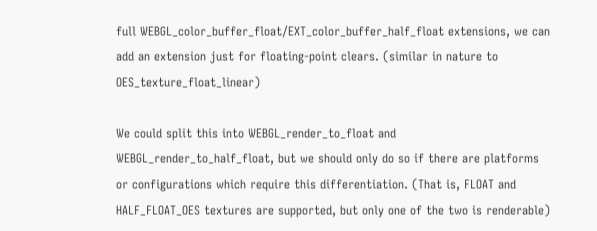full WEBGL_color_buffer_float/EXT_color_buffer_half_float extensions, we can add an extension just for floating-point clears. (similar in nature to OES_texture_float_linear)

We could split this into WEBGL_render_to_float and WEBGL_render_to_half_float, but we should only do so if there are platforms or configurations which require this differentiation. (That is, FLOAT and HALF_FLOAT_OES textures are supported, but only one of the two is renderable)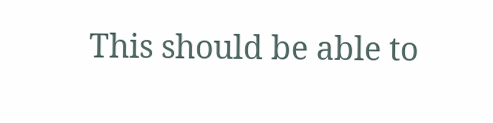This should be able to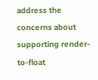address the concerns about supporting render-to-float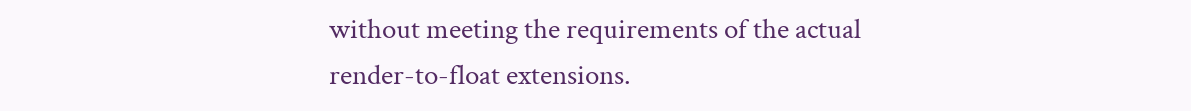without meeting the requirements of the actual render-to-float extensions.